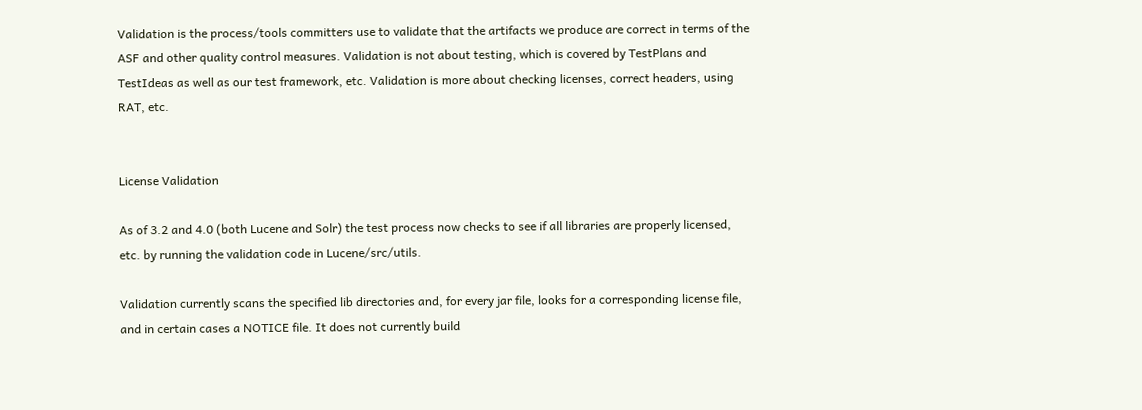Validation is the process/tools committers use to validate that the artifacts we produce are correct in terms of the ASF and other quality control measures. Validation is not about testing, which is covered by TestPlans and TestIdeas as well as our test framework, etc. Validation is more about checking licenses, correct headers, using RAT, etc.


License Validation

As of 3.2 and 4.0 (both Lucene and Solr) the test process now checks to see if all libraries are properly licensed, etc. by running the validation code in Lucene/src/utils.

Validation currently scans the specified lib directories and, for every jar file, looks for a corresponding license file, and in certain cases a NOTICE file. It does not currently build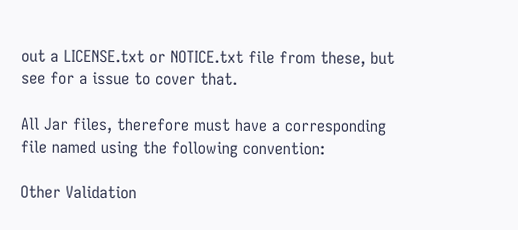out a LICENSE.txt or NOTICE.txt file from these, but see for a issue to cover that.

All Jar files, therefore must have a corresponding file named using the following convention:

Other Validation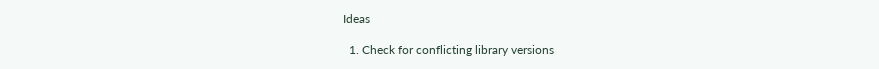Ideas

  1. Check for conflicting library versions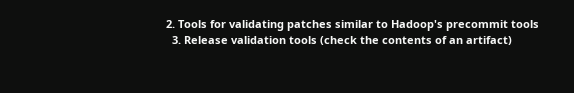2. Tools for validating patches similar to Hadoop's precommit tools
  3. Release validation tools (check the contents of an artifact)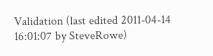Validation (last edited 2011-04-14 16:01:07 by SteveRowe)